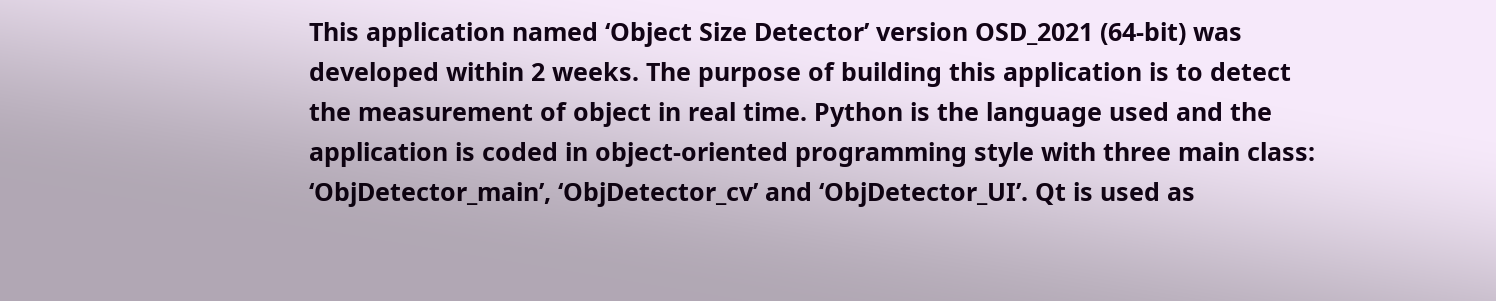This application named ‘Object Size Detector’ version OSD_2021 (64-bit) was developed within 2 weeks. The purpose of building this application is to detect the measurement of object in real time. Python is the language used and the application is coded in object-oriented programming style with three main class: ‘ObjDetector_main’, ‘ObjDetector_cv’ and ‘ObjDetector_UI’. Qt is used as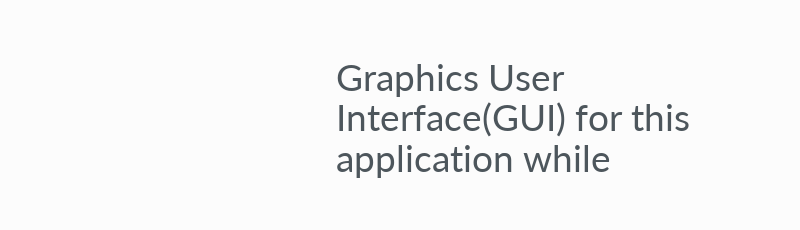Graphics User Interface(GUI) for this application while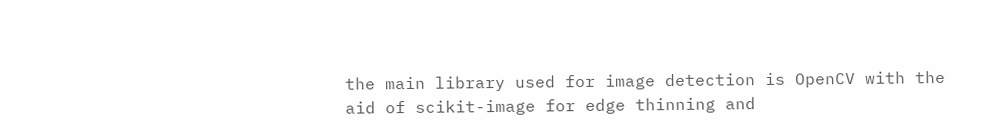the main library used for image detection is OpenCV with the aid of scikit-image for edge thinning and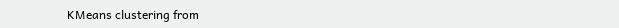KMeans clustering from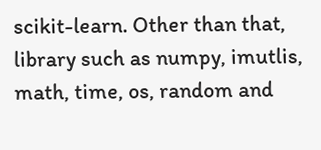scikit-learn. Other than that, library such as numpy, imutlis, math, time, os, random and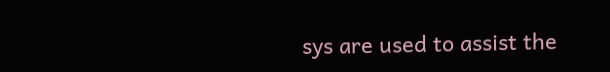sys are used to assist the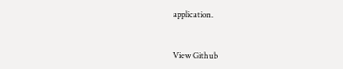application.


View Github